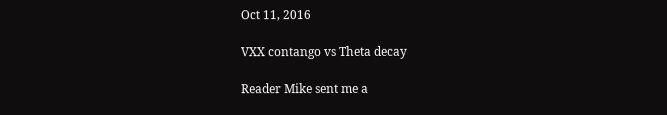Oct 11, 2016

VXX contango vs Theta decay

Reader Mike sent me a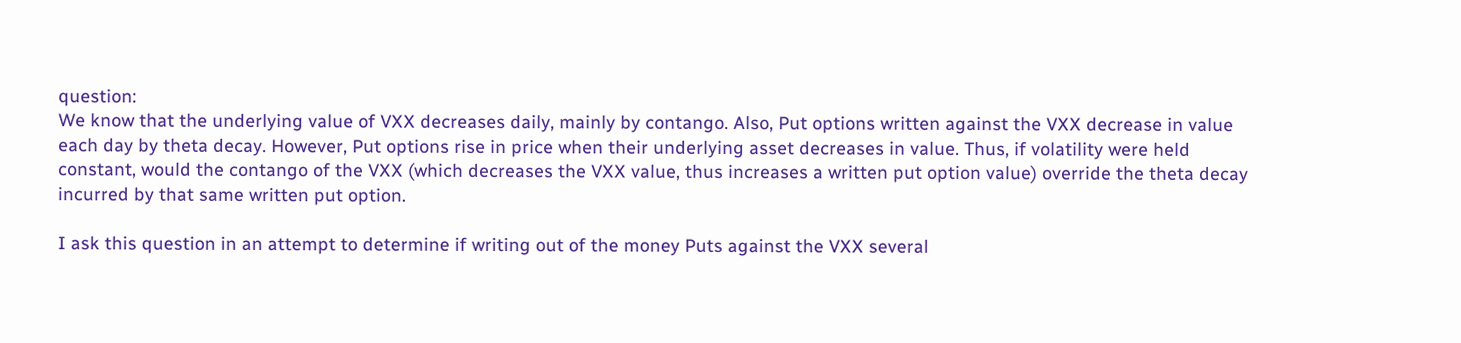question:
We know that the underlying value of VXX decreases daily, mainly by contango. Also, Put options written against the VXX decrease in value each day by theta decay. However, Put options rise in price when their underlying asset decreases in value. Thus, if volatility were held constant, would the contango of the VXX (which decreases the VXX value, thus increases a written put option value) override the theta decay incurred by that same written put option.

I ask this question in an attempt to determine if writing out of the money Puts against the VXX several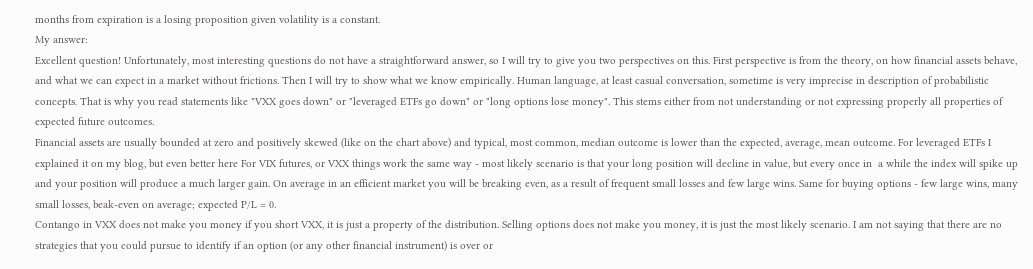months from expiration is a losing proposition given volatility is a constant.
My answer:
Excellent question! Unfortunately, most interesting questions do not have a straightforward answer, so I will try to give you two perspectives on this. First perspective is from the theory, on how financial assets behave, and what we can expect in a market without frictions. Then I will try to show what we know empirically. Human language, at least casual conversation, sometime is very imprecise in description of probabilistic concepts. That is why you read statements like "VXX goes down" or "leveraged ETFs go down" or "long options lose money". This stems either from not understanding or not expressing properly all properties of expected future outcomes.
Financial assets are usually bounded at zero and positively skewed (like on the chart above) and typical, most common, median outcome is lower than the expected, average, mean outcome. For leveraged ETFs I explained it on my blog, but even better here For VIX futures, or VXX things work the same way - most likely scenario is that your long position will decline in value, but every once in  a while the index will spike up and your position will produce a much larger gain. On average in an efficient market you will be breaking even, as a result of frequent small losses and few large wins. Same for buying options - few large wins, many small losses, beak-even on average; expected P/L = 0.
Contango in VXX does not make you money if you short VXX, it is just a property of the distribution. Selling options does not make you money, it is just the most likely scenario. I am not saying that there are no strategies that you could pursue to identify if an option (or any other financial instrument) is over or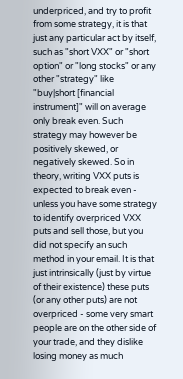underpriced, and try to profit from some strategy, it is that just any particular act by itself, such as "short VXX" or "short option" or "long stocks" or any other "strategy" like  "buy|short [financial instrument]" will on average only break even. Such strategy may however be positively skewed, or negatively skewed. So in theory, writing VXX puts is expected to break even - unless you have some strategy to identify overpriced VXX puts and sell those, but you did not specify an such method in your email. It is that just intrinsically (just by virtue of their existence) these puts (or any other puts) are not overpriced - some very smart people are on the other side of your trade, and they dislike losing money as much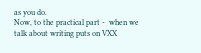as you do.
Now, to the practical part -  when we talk about writing puts on VXX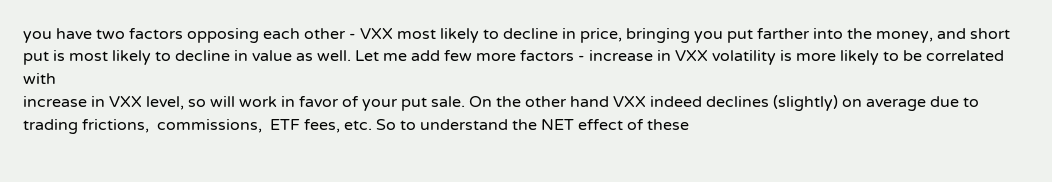you have two factors opposing each other - VXX most likely to decline in price, bringing you put farther into the money, and short put is most likely to decline in value as well. Let me add few more factors - increase in VXX volatility is more likely to be correlated with
increase in VXX level, so will work in favor of your put sale. On the other hand VXX indeed declines (slightly) on average due to trading frictions,  commissions,  ETF fees, etc. So to understand the NET effect of these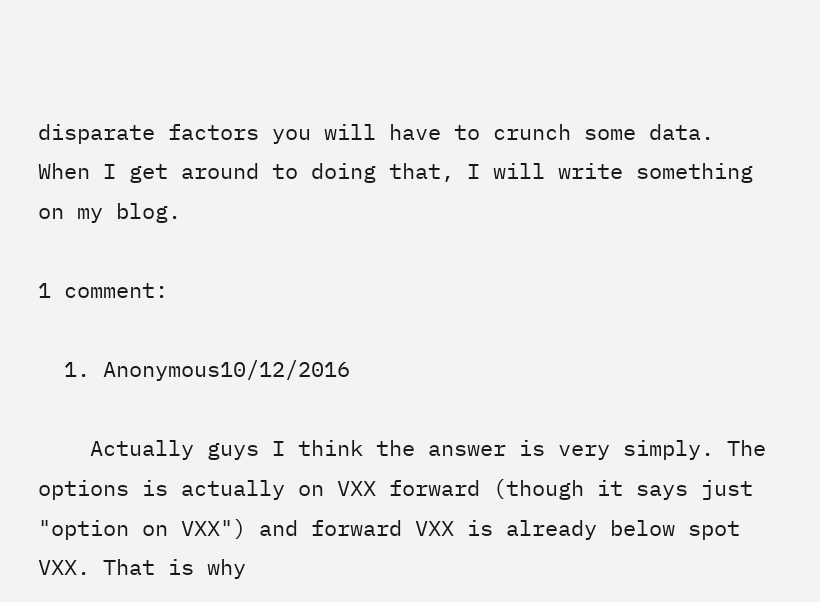disparate factors you will have to crunch some data. When I get around to doing that, I will write something on my blog.

1 comment:

  1. Anonymous10/12/2016

    Actually guys I think the answer is very simply. The options is actually on VXX forward (though it says just "option on VXX") and forward VXX is already below spot VXX. That is why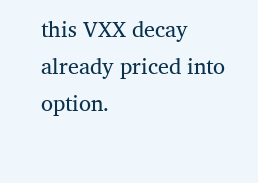this VXX decay already priced into option.